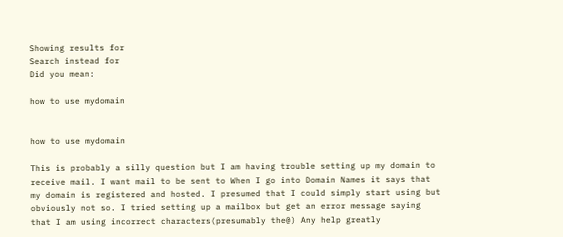Showing results for
Search instead for
Did you mean:

how to use mydomain


how to use mydomain

This is probably a silly question but I am having trouble setting up my domain to receive mail. I want mail to be sent to When I go into Domain Names it says that my domain is registered and hosted. I presumed that I could simply start using but obviously not so. I tried setting up a mailbox but get an error message saying that I am using incorrect characters(presumably the@) Any help greatly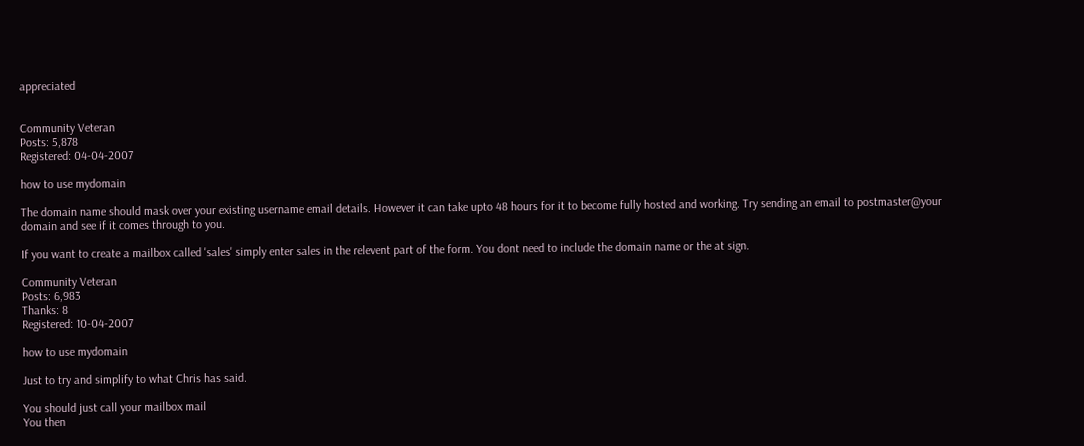appreciated


Community Veteran
Posts: 5,878
Registered: 04-04-2007

how to use mydomain

The domain name should mask over your existing username email details. However it can take upto 48 hours for it to become fully hosted and working. Try sending an email to postmaster@your domain and see if it comes through to you.

If you want to create a mailbox called 'sales' simply enter sales in the relevent part of the form. You dont need to include the domain name or the at sign.

Community Veteran
Posts: 6,983
Thanks: 8
Registered: 10-04-2007

how to use mydomain

Just to try and simplify to what Chris has said.

You should just call your mailbox mail
You then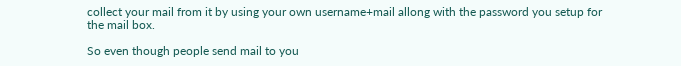collect your mail from it by using your own username+mail allong with the password you setup for the mail box.

So even though people send mail to you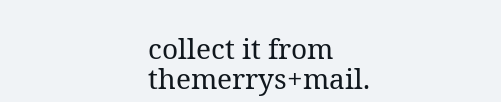collect it from themerrys+mail.